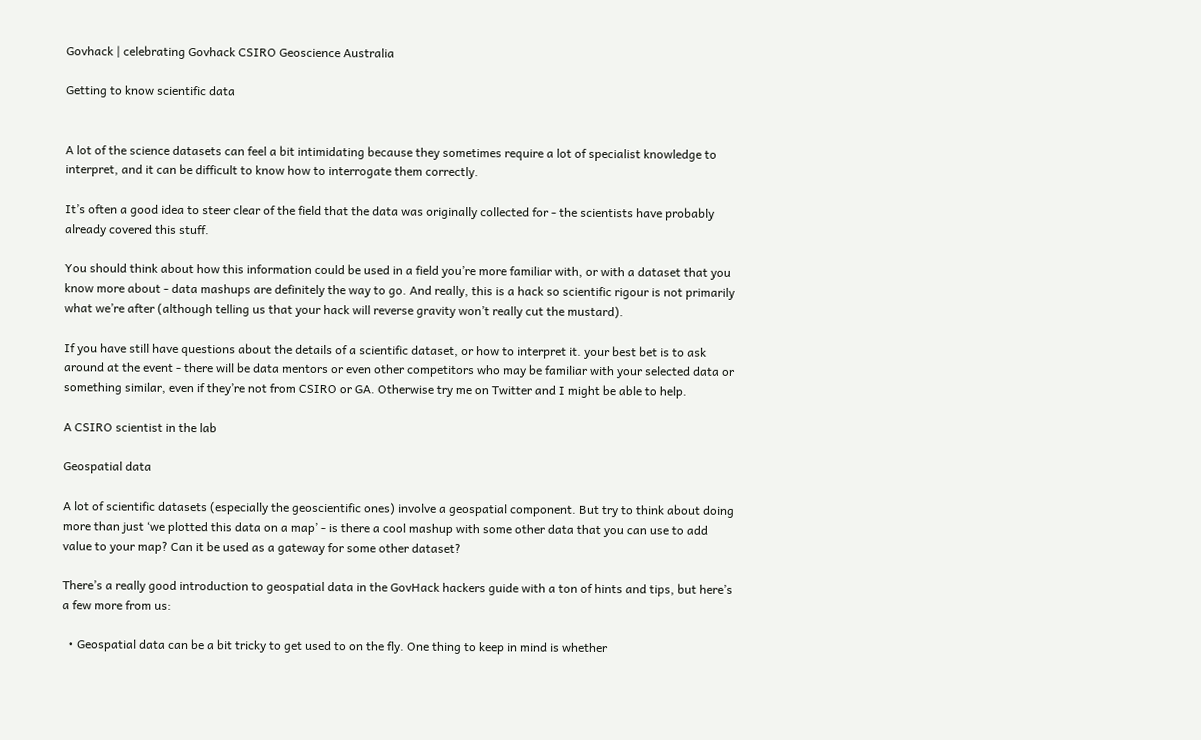Govhack | celebrating Govhack CSIRO Geoscience Australia

Getting to know scientific data


A lot of the science datasets can feel a bit intimidating because they sometimes require a lot of specialist knowledge to interpret, and it can be difficult to know how to interrogate them correctly.

It’s often a good idea to steer clear of the field that the data was originally collected for - the scientists have probably already covered this stuff.

You should think about how this information could be used in a field you’re more familiar with, or with a dataset that you know more about - data mashups are definitely the way to go. And really, this is a hack so scientific rigour is not primarily what we’re after (although telling us that your hack will reverse gravity won’t really cut the mustard).

If you have still have questions about the details of a scientific dataset, or how to interpret it. your best bet is to ask around at the event - there will be data mentors or even other competitors who may be familiar with your selected data or something similar, even if they’re not from CSIRO or GA. Otherwise try me on Twitter and I might be able to help.

A CSIRO scientist in the lab

Geospatial data

A lot of scientific datasets (especially the geoscientific ones) involve a geospatial component. But try to think about doing more than just ‘we plotted this data on a map’ - is there a cool mashup with some other data that you can use to add value to your map? Can it be used as a gateway for some other dataset?

There’s a really good introduction to geospatial data in the GovHack hackers guide with a ton of hints and tips, but here’s a few more from us:

  • Geospatial data can be a bit tricky to get used to on the fly. One thing to keep in mind is whether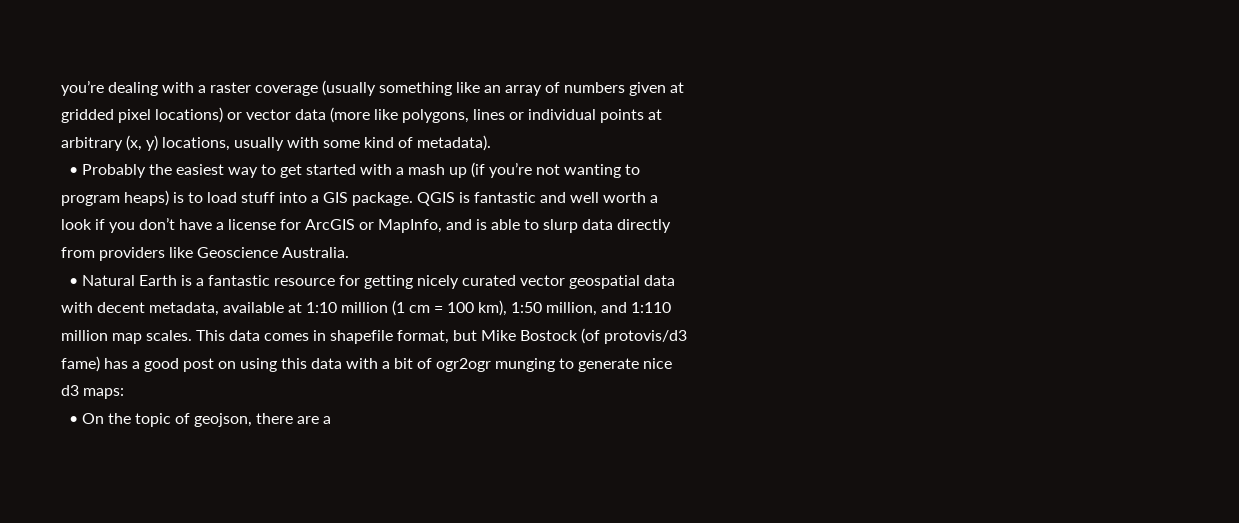you’re dealing with a raster coverage (usually something like an array of numbers given at gridded pixel locations) or vector data (more like polygons, lines or individual points at arbitrary (x, y) locations, usually with some kind of metadata).
  • Probably the easiest way to get started with a mash up (if you’re not wanting to program heaps) is to load stuff into a GIS package. QGIS is fantastic and well worth a look if you don’t have a license for ArcGIS or MapInfo, and is able to slurp data directly from providers like Geoscience Australia.
  • Natural Earth is a fantastic resource for getting nicely curated vector geospatial data with decent metadata, available at 1:10 million (1 cm = 100 km), 1:50 million, and 1:110 million map scales. This data comes in shapefile format, but Mike Bostock (of protovis/d3 fame) has a good post on using this data with a bit of ogr2ogr munging to generate nice d3 maps:
  • On the topic of geojson, there are a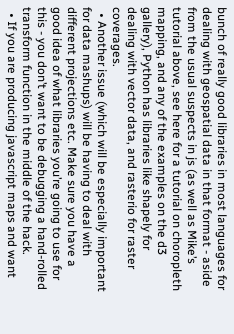bunch of really good libraries in most languages for dealing with geospatial data in that format - aside from the usual suspects in js (as well as Mike’s tutorial above, see here for a tutorial on choropleth mapping, and any of the examples on the d3 gallery), Python has libraries like shapely for dealing with vector data, and rasterio for raster coverages.
  • Another issue (which will be especially important for data mashups) will be having to deal with different projections etc. Make sure you have a good idea of what libraries you’re going to use for this - you don’t want to be debugging a hand-rolled transform function in the middle of the hack.
  • If you are producing javascript maps and want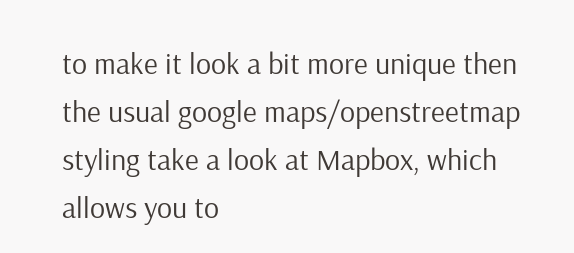to make it look a bit more unique then the usual google maps/openstreetmap styling take a look at Mapbox, which allows you to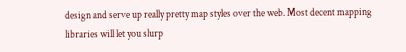design and serve up really pretty map styles over the web. Most decent mapping libraries will let you slurp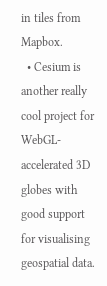in tiles from Mapbox.
  • Cesium is another really cool project for WebGL-accelerated 3D globes with good support for visualising geospatial data.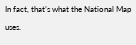In fact, that’s what the National Map uses.